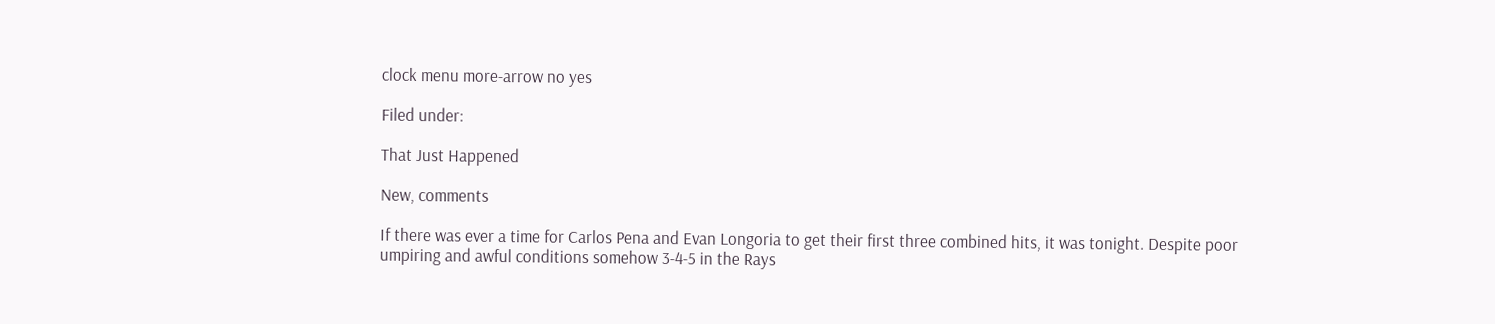clock menu more-arrow no yes

Filed under:

That Just Happened

New, comments

If there was ever a time for Carlos Pena and Evan Longoria to get their first three combined hits, it was tonight. Despite poor umpiring and awful conditions somehow 3-4-5 in the Rays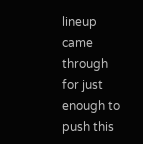lineup came through for just enough to push this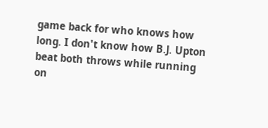game back for who knows how long. I don't know how B.J. Upton beat both throws while running on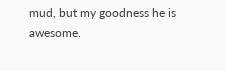mud, but my goodness he is awesome.